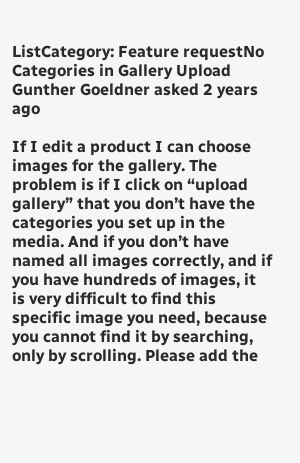ListCategory: Feature requestNo Categories in Gallery Upload
Gunther Goeldner asked 2 years ago

If I edit a product I can choose images for the gallery. The problem is if I click on “upload gallery” that you don’t have the categories you set up in the media. And if you don’t have named all images correctly, and if you have hundreds of images, it is very difficult to find this specific image you need, because you cannot find it by searching, only by scrolling. Please add the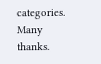categories. Many thanks.